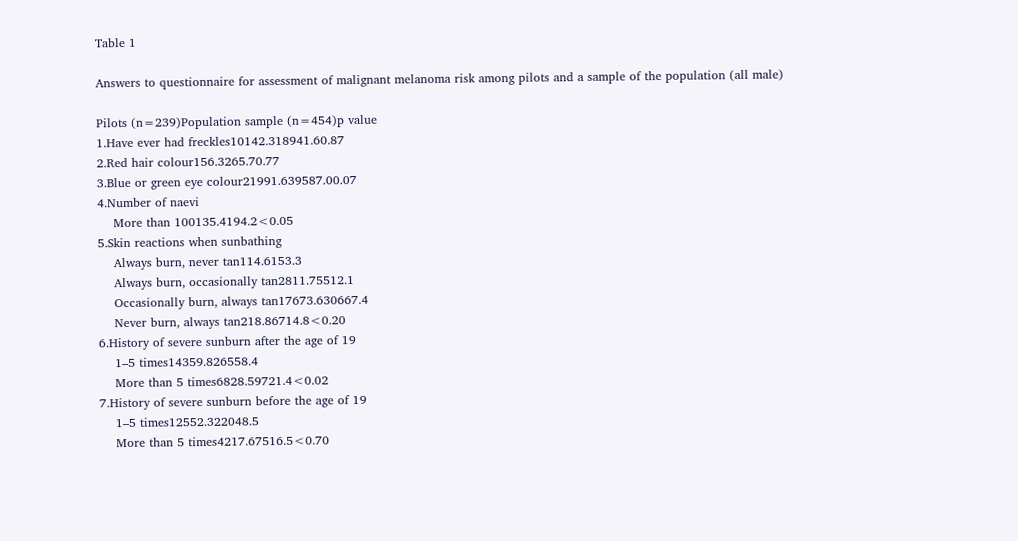Table 1

Answers to questionnaire for assessment of malignant melanoma risk among pilots and a sample of the population (all male)

Pilots (n=239)Population sample (n=454)p value
1.Have ever had freckles10142.318941.60.87
2.Red hair colour156.3265.70.77
3.Blue or green eye colour21991.639587.00.07
4.Number of naevi
    More than 100135.4194.2<0.05
5.Skin reactions when sunbathing
    Always burn, never tan114.6153.3
    Always burn, occasionally tan2811.75512.1
    Occasionally burn, always tan17673.630667.4
    Never burn, always tan218.86714.8<0.20
6.History of severe sunburn after the age of 19
    1–5 times14359.826558.4
    More than 5 times6828.59721.4<0.02
7.History of severe sunburn before the age of 19
    1–5 times12552.322048.5
    More than 5 times4217.67516.5<0.70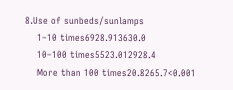8.Use of sunbeds/sunlamps
    1–10 times6928.913630.0
    10–100 times5523.012928.4
    More than 100 times20.8265.7<0.001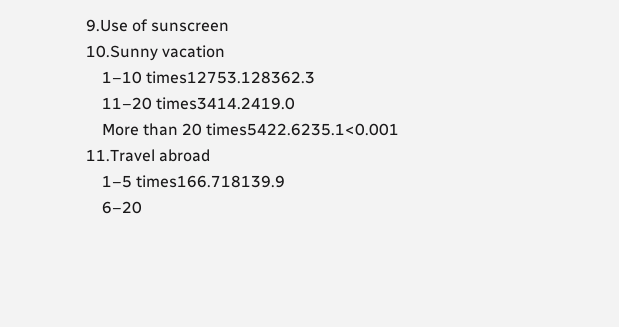9.Use of sunscreen
10.Sunny vacation
    1–10 times12753.128362.3
    11–20 times3414.2419.0
    More than 20 times5422.6235.1<0.001
11.Travel abroad
    1–5 times166.718139.9
    6–20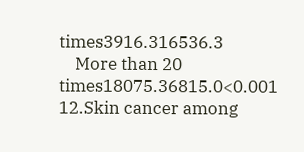times3916.316536.3
    More than 20 times18075.36815.0<0.001
12.Skin cancer among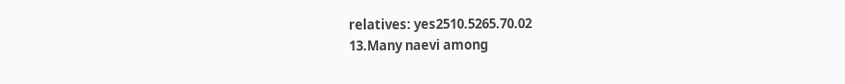relatives: yes2510.5265.70.02
13.Many naevi among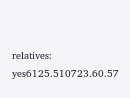relatives: yes6125.510723.60.57